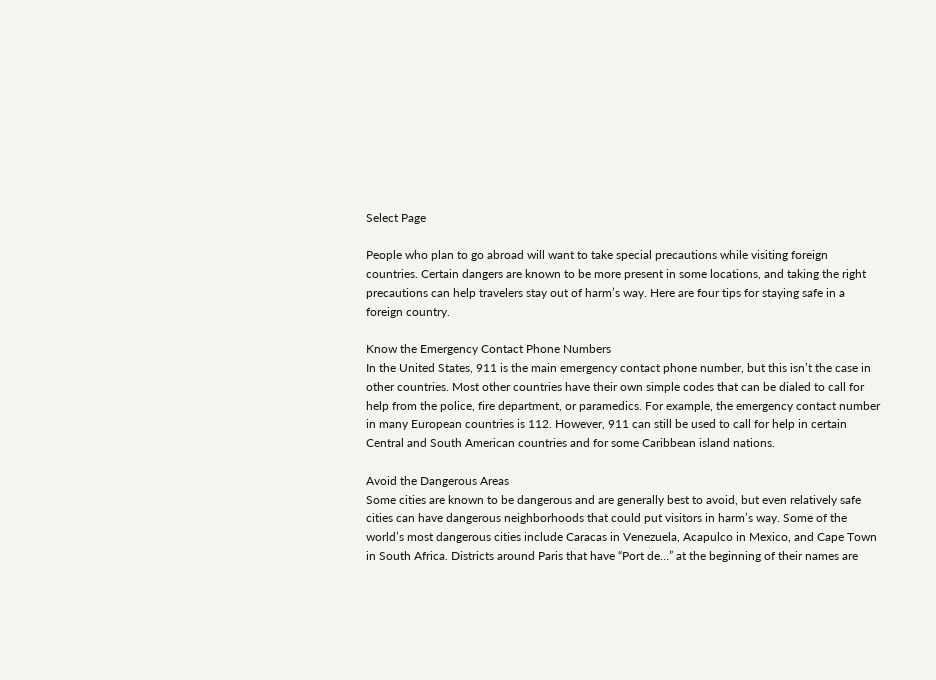Select Page

People who plan to go abroad will want to take special precautions while visiting foreign countries. Certain dangers are known to be more present in some locations, and taking the right precautions can help travelers stay out of harm’s way. Here are four tips for staying safe in a foreign country.

Know the Emergency Contact Phone Numbers
In the United States, 911 is the main emergency contact phone number, but this isn’t the case in other countries. Most other countries have their own simple codes that can be dialed to call for help from the police, fire department, or paramedics. For example, the emergency contact number in many European countries is 112. However, 911 can still be used to call for help in certain Central and South American countries and for some Caribbean island nations.

Avoid the Dangerous Areas
Some cities are known to be dangerous and are generally best to avoid, but even relatively safe cities can have dangerous neighborhoods that could put visitors in harm’s way. Some of the world’s most dangerous cities include Caracas in Venezuela, Acapulco in Mexico, and Cape Town in South Africa. Districts around Paris that have “Port de…” at the beginning of their names are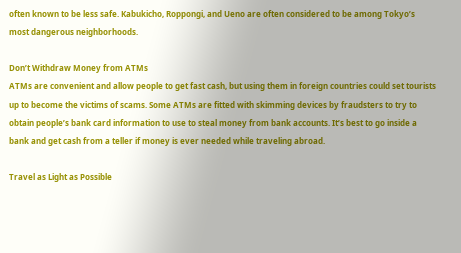often known to be less safe. Kabukicho, Roppongi, and Ueno are often considered to be among Tokyo’s most dangerous neighborhoods.

Don’t Withdraw Money from ATMs
ATMs are convenient and allow people to get fast cash, but using them in foreign countries could set tourists up to become the victims of scams. Some ATMs are fitted with skimming devices by fraudsters to try to obtain people’s bank card information to use to steal money from bank accounts. It’s best to go inside a bank and get cash from a teller if money is ever needed while traveling abroad.

Travel as Light as Possible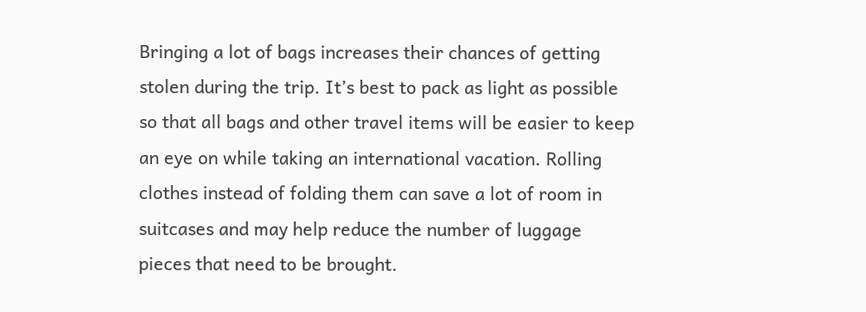Bringing a lot of bags increases their chances of getting stolen during the trip. It’s best to pack as light as possible so that all bags and other travel items will be easier to keep an eye on while taking an international vacation. Rolling clothes instead of folding them can save a lot of room in suitcases and may help reduce the number of luggage pieces that need to be brought.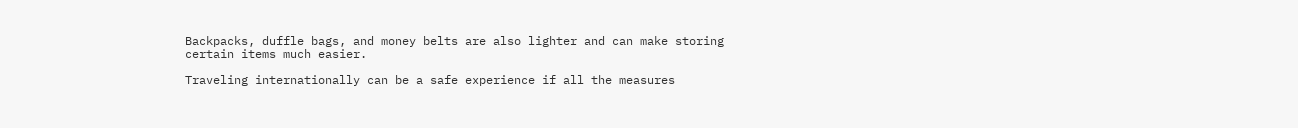Backpacks, duffle bags, and money belts are also lighter and can make storing certain items much easier.

Traveling internationally can be a safe experience if all the measures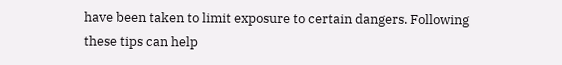have been taken to limit exposure to certain dangers. Following these tips can help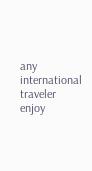any international traveler enjoy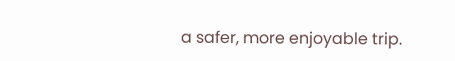a safer, more enjoyable trip.